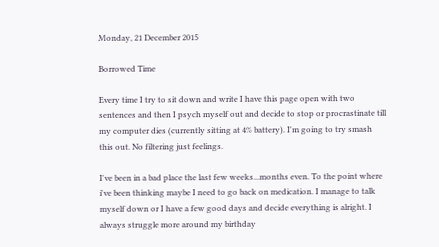Monday, 21 December 2015

Borrowed Time

Every time I try to sit down and write I have this page open with two sentences and then I psych myself out and decide to stop or procrastinate till my computer dies (currently sitting at 4% battery). I'm going to try smash this out. No filtering just feelings.

I've been in a bad place the last few weeks...months even. To the point where i've been thinking maybe I need to go back on medication. I manage to talk myself down or I have a few good days and decide everything is alright. I always struggle more around my birthday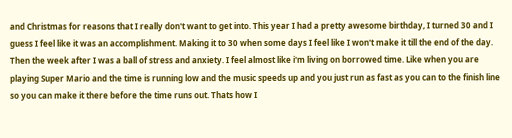and Christmas for reasons that I really don't want to get into. This year I had a pretty awesome birthday, I turned 30 and I guess I feel like it was an accomplishment. Making it to 30 when some days I feel like I won't make it till the end of the day. Then the week after I was a ball of stress and anxiety. I feel almost like i'm living on borrowed time. Like when you are playing Super Mario and the time is running low and the music speeds up and you just run as fast as you can to the finish line so you can make it there before the time runs out. Thats how I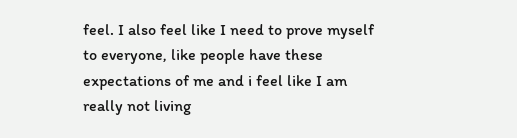feel. I also feel like I need to prove myself to everyone, like people have these expectations of me and i feel like I am really not living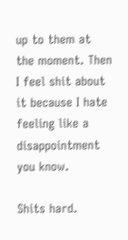up to them at the moment. Then I feel shit about it because I hate feeling like a disappointment you know.

Shits hard.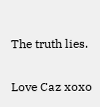The truth lies.

Love Caz xoxo